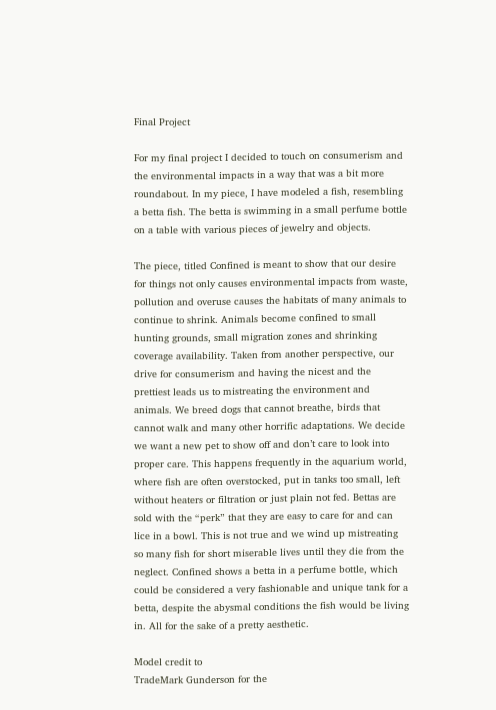Final Project

For my final project I decided to touch on consumerism and the environmental impacts in a way that was a bit more roundabout. In my piece, I have modeled a fish, resembling a betta fish. The betta is swimming in a small perfume bottle on a table with various pieces of jewelry and objects.

The piece, titled Confined is meant to show that our desire for things not only causes environmental impacts from waste, pollution and overuse causes the habitats of many animals to continue to shrink. Animals become confined to small hunting grounds, small migration zones and shrinking coverage availability. Taken from another perspective, our drive for consumerism and having the nicest and the prettiest leads us to mistreating the environment and animals. We breed dogs that cannot breathe, birds that cannot walk and many other horrific adaptations. We decide we want a new pet to show off and don’t care to look into proper care. This happens frequently in the aquarium world, where fish are often overstocked, put in tanks too small, left without heaters or filtration or just plain not fed. Bettas are sold with the “perk” that they are easy to care for and can lice in a bowl. This is not true and we wind up mistreating so many fish for short miserable lives until they die from the neglect. Confined shows a betta in a perfume bottle, which could be considered a very fashionable and unique tank for a betta, despite the abysmal conditions the fish would be living in. All for the sake of a pretty aesthetic.

Model credit to
TradeMark Gunderson for the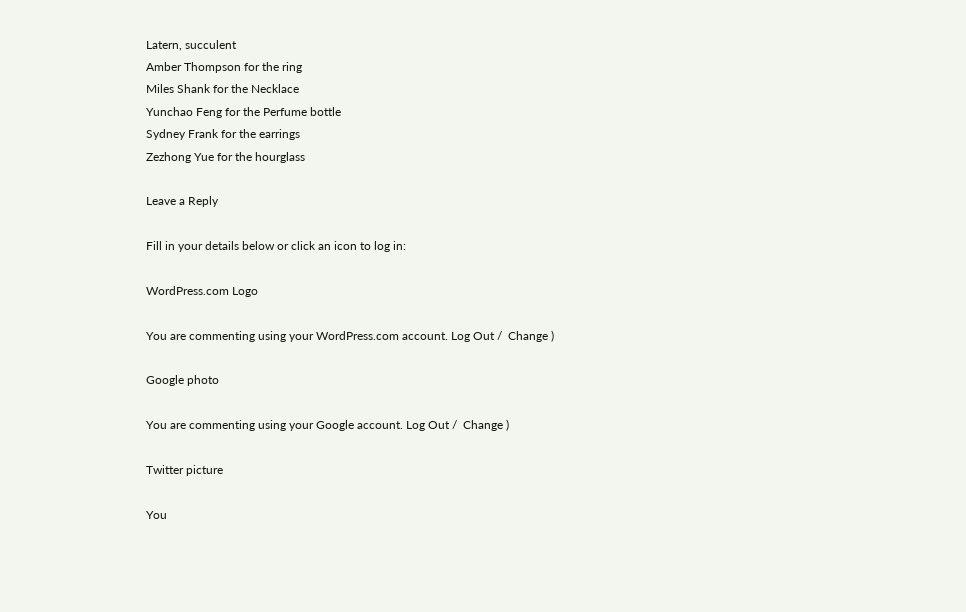Latern, succulent
Amber Thompson for the ring
Miles Shank for the Necklace
Yunchao Feng for the Perfume bottle
Sydney Frank for the earrings
Zezhong Yue for the hourglass

Leave a Reply

Fill in your details below or click an icon to log in:

WordPress.com Logo

You are commenting using your WordPress.com account. Log Out /  Change )

Google photo

You are commenting using your Google account. Log Out /  Change )

Twitter picture

You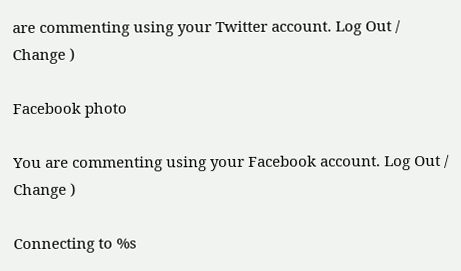are commenting using your Twitter account. Log Out /  Change )

Facebook photo

You are commenting using your Facebook account. Log Out /  Change )

Connecting to %s